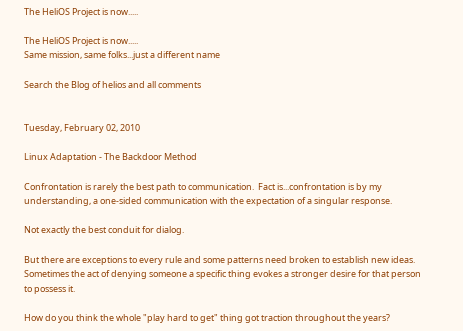The HeliOS Project is now.....

The HeliOS Project is now.....
Same mission, same folks...just a different name

Search the Blog of helios and all comments


Tuesday, February 02, 2010

Linux Adaptation - The Backdoor Method

Confrontation is rarely the best path to communication.  Fact is...confrontation is by my understanding, a one-sided communication with the expectation of a singular response.

Not exactly the best conduit for dialog.

But there are exceptions to every rule and some patterns need broken to establish new ideas.  Sometimes the act of denying someone a specific thing evokes a stronger desire for that person to possess it.

How do you think the whole "play hard to get" thing got traction throughout the years?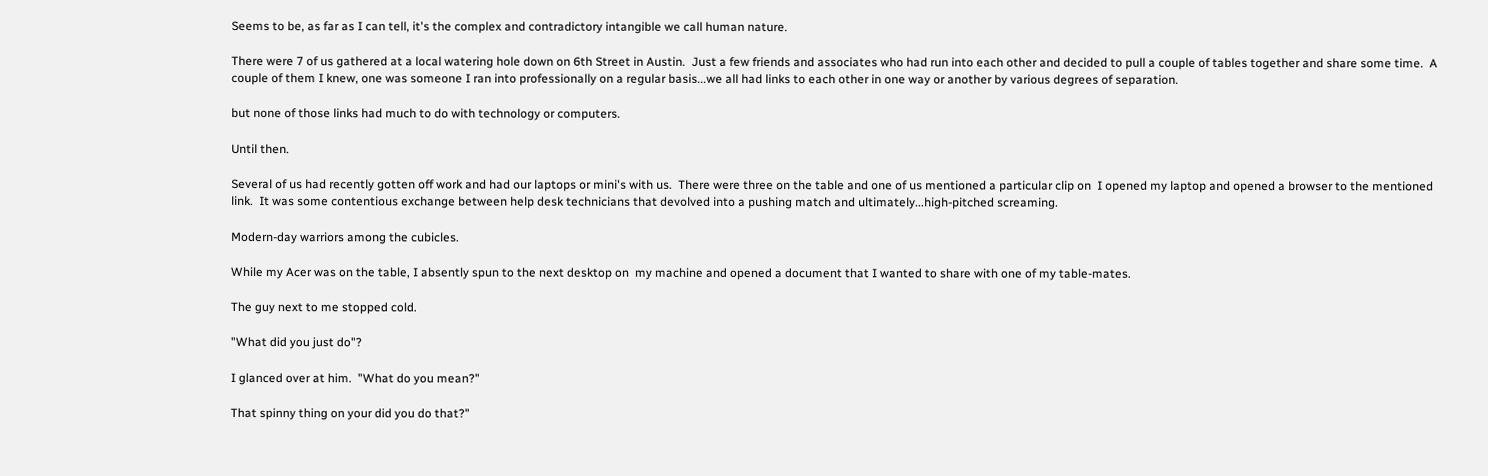Seems to be, as far as I can tell, it's the complex and contradictory intangible we call human nature.

There were 7 of us gathered at a local watering hole down on 6th Street in Austin.  Just a few friends and associates who had run into each other and decided to pull a couple of tables together and share some time.  A couple of them I knew, one was someone I ran into professionally on a regular basis...we all had links to each other in one way or another by various degrees of separation.

but none of those links had much to do with technology or computers.

Until then.

Several of us had recently gotten off work and had our laptops or mini's with us.  There were three on the table and one of us mentioned a particular clip on  I opened my laptop and opened a browser to the mentioned link.  It was some contentious exchange between help desk technicians that devolved into a pushing match and ultimately...high-pitched screaming.

Modern-day warriors among the cubicles.

While my Acer was on the table, I absently spun to the next desktop on  my machine and opened a document that I wanted to share with one of my table-mates.

The guy next to me stopped cold.

"What did you just do"?

I glanced over at him.  "What do you mean?"

That spinny thing on your did you do that?"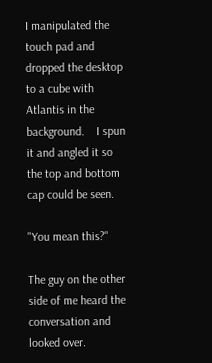I manipulated the touch pad and dropped the desktop to a cube with Atlantis in the background.    I spun it and angled it so the top and bottom cap could be seen.

"You mean this?"

The guy on the other side of me heard the conversation and looked over.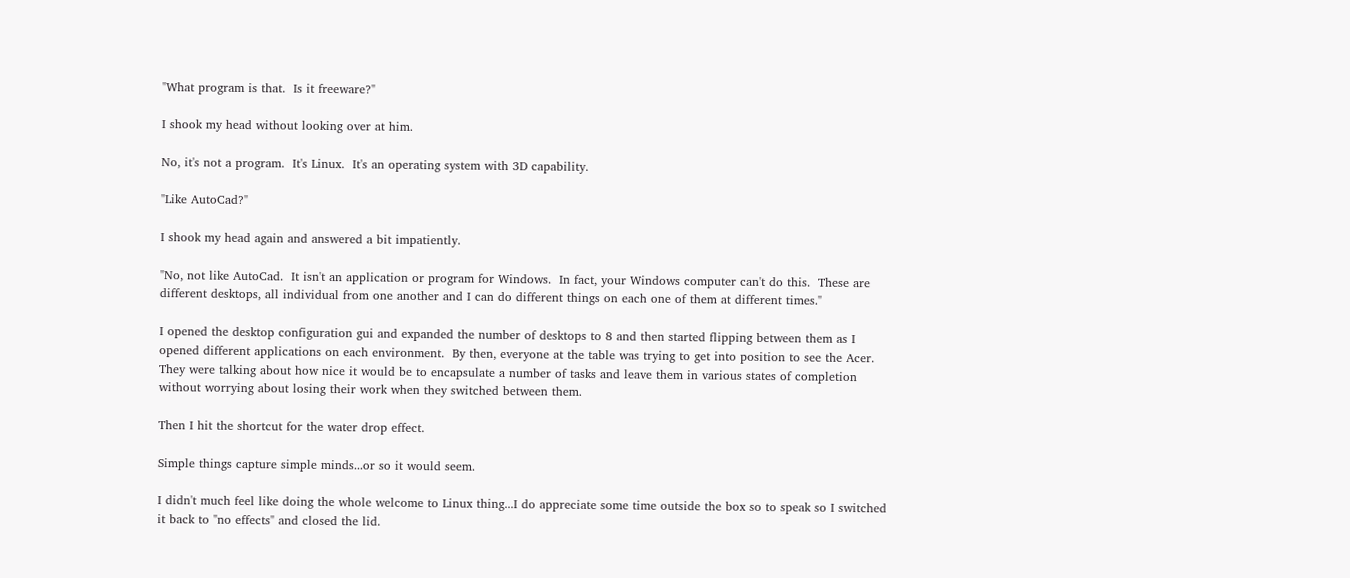"What program is that.  Is it freeware?"

I shook my head without looking over at him.

No, it's not a program.  It's Linux.  It's an operating system with 3D capability.

"Like AutoCad?"

I shook my head again and answered a bit impatiently.

"No, not like AutoCad.  It isn't an application or program for Windows.  In fact, your Windows computer can't do this.  These are different desktops, all individual from one another and I can do different things on each one of them at different times."

I opened the desktop configuration gui and expanded the number of desktops to 8 and then started flipping between them as I opened different applications on each environment.  By then, everyone at the table was trying to get into position to see the Acer.  They were talking about how nice it would be to encapsulate a number of tasks and leave them in various states of completion without worrying about losing their work when they switched between them.

Then I hit the shortcut for the water drop effect.

Simple things capture simple minds...or so it would seem.

I didn't much feel like doing the whole welcome to Linux thing...I do appreciate some time outside the box so to speak so I switched it back to "no effects" and closed the lid.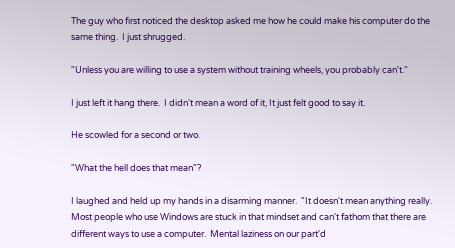The guy who first noticed the desktop asked me how he could make his computer do the same thing.  I just shrugged.

"Unless you are willing to use a system without training wheels, you probably can't."

I just left it hang there.  I didn't mean a word of it, It just felt good to say it.

He scowled for a second or two.

"What the hell does that mean"?

I laughed and held up my hands in a disarming manner.  "It doesn't mean anything really.  Most people who use Windows are stuck in that mindset and can't fathom that there are different ways to use a computer.  Mental laziness on our part'd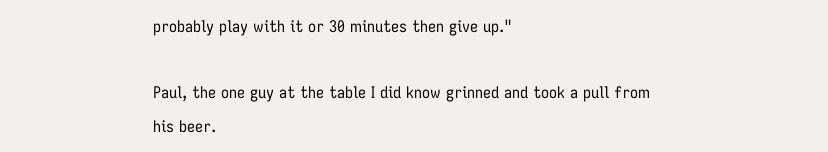probably play with it or 30 minutes then give up."

Paul, the one guy at the table I did know grinned and took a pull from his beer.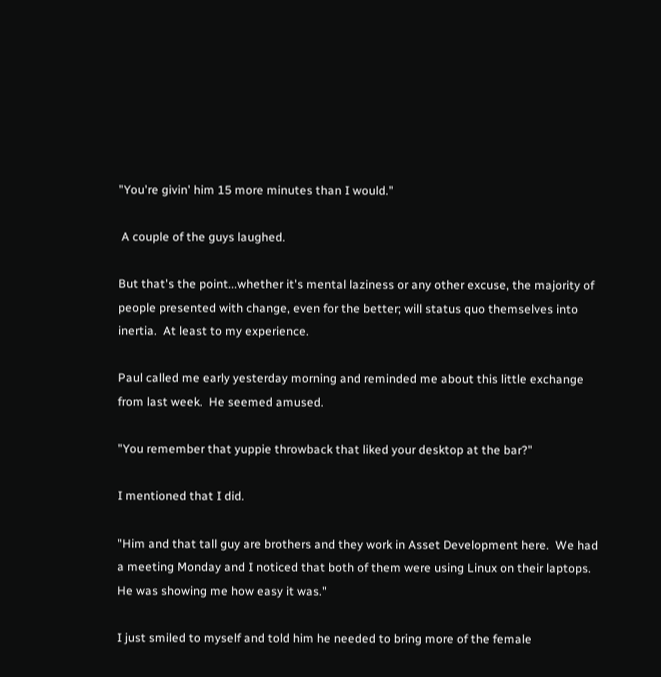"You're givin' him 15 more minutes than I would."

 A couple of the guys laughed.

But that's the point...whether it's mental laziness or any other excuse, the majority of people presented with change, even for the better; will status quo themselves into inertia.  At least to my experience.

Paul called me early yesterday morning and reminded me about this little exchange from last week.  He seemed amused.

"You remember that yuppie throwback that liked your desktop at the bar?"

I mentioned that I did.

"Him and that tall guy are brothers and they work in Asset Development here.  We had a meeting Monday and I noticed that both of them were using Linux on their laptops.  He was showing me how easy it was."

I just smiled to myself and told him he needed to bring more of the female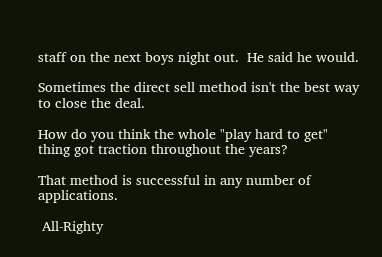staff on the next boys night out.  He said he would.

Sometimes the direct sell method isn't the best way to close the deal.

How do you think the whole "play hard to get" thing got traction throughout the years?

That method is successful in any number of applications.

 All-Righty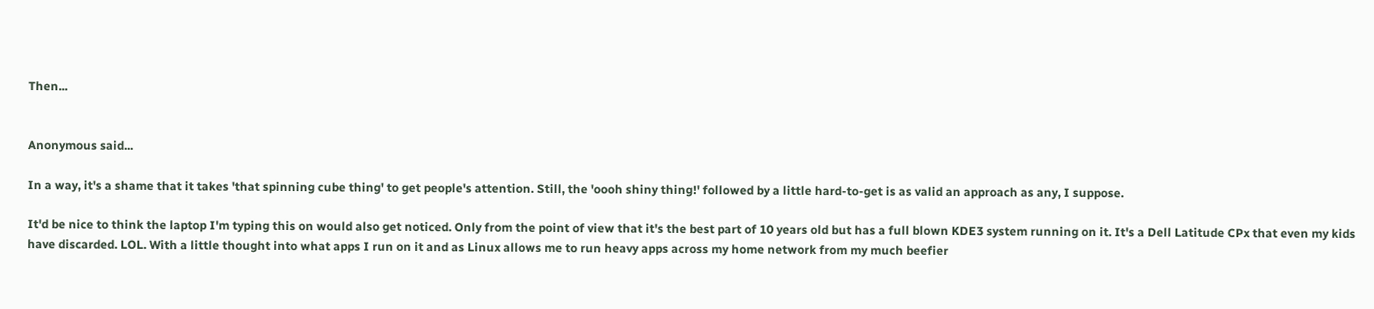Then...


Anonymous said...

In a way, it's a shame that it takes 'that spinning cube thing' to get people's attention. Still, the 'oooh shiny thing!' followed by a little hard-to-get is as valid an approach as any, I suppose.

It'd be nice to think the laptop I'm typing this on would also get noticed. Only from the point of view that it's the best part of 10 years old but has a full blown KDE3 system running on it. It's a Dell Latitude CPx that even my kids have discarded. LOL. With a little thought into what apps I run on it and as Linux allows me to run heavy apps across my home network from my much beefier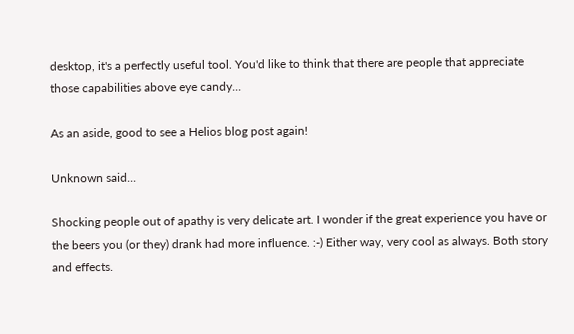desktop, it's a perfectly useful tool. You'd like to think that there are people that appreciate those capabilities above eye candy...

As an aside, good to see a Helios blog post again!

Unknown said...

Shocking people out of apathy is very delicate art. I wonder if the great experience you have or the beers you (or they) drank had more influence. :-) Either way, very cool as always. Both story and effects.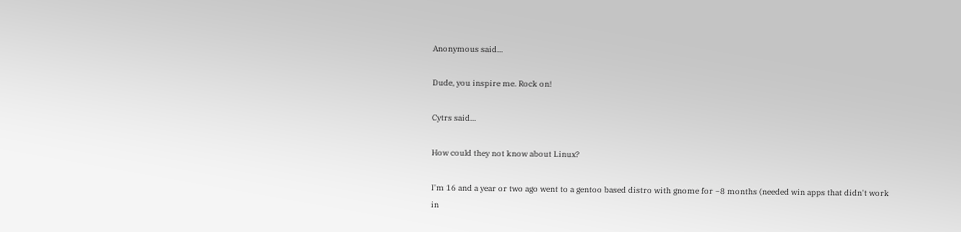Anonymous said...

Dude, you inspire me. Rock on!

Cytrs said...

How could they not know about Linux?

I'm 16 and a year or two ago went to a gentoo based distro with gnome for ~8 months (needed win apps that didn't work in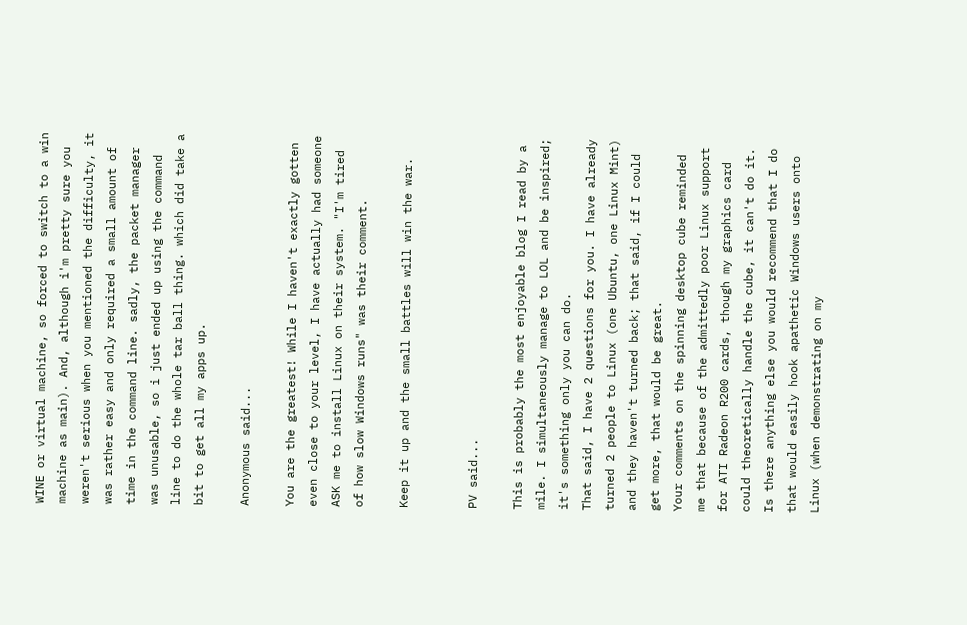WINE or virtual machine, so forced to switch to a win machine as main). And, although i'm pretty sure you weren't serious when you mentioned the difficulty, it was rather easy and only required a small amount of time in the command line. sadly, the packet manager was unusable, so i just ended up using the command line to do the whole tar ball thing. which did take a bit to get all my apps up.

Anonymous said...

You are the greatest! While I haven't exactly gotten even close to your level, I have actually had someone ASK me to install Linux on their system. "I'm tired of how slow Windows runs" was their comment.

Keep it up and the small battles will win the war.


PV said...

This is probably the most enjoyable blog I read by a mile. I simultaneously manage to LOL and be inspired; it's something only you can do.
That said, I have 2 questions for you. I have already turned 2 people to Linux (one Ubuntu, one Linux Mint) and they haven't turned back; that said, if I could get more, that would be great.
Your comments on the spinning desktop cube reminded me that because of the admittedly poor Linux support for ATI Radeon R200 cards, though my graphics card could theoretically handle the cube, it can't do it. Is there anything else you would recommend that I do that would easily hook apathetic Windows users onto Linux (when demonstrating on my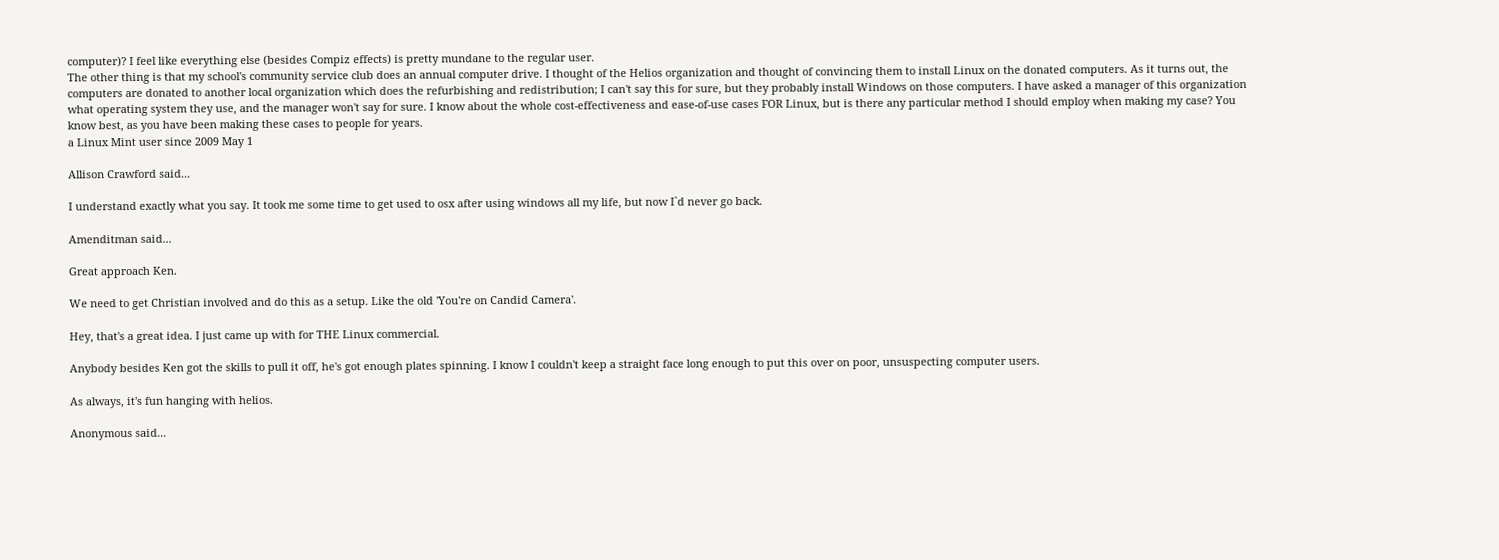computer)? I feel like everything else (besides Compiz effects) is pretty mundane to the regular user.
The other thing is that my school's community service club does an annual computer drive. I thought of the Helios organization and thought of convincing them to install Linux on the donated computers. As it turns out, the computers are donated to another local organization which does the refurbishing and redistribution; I can't say this for sure, but they probably install Windows on those computers. I have asked a manager of this organization what operating system they use, and the manager won't say for sure. I know about the whole cost-effectiveness and ease-of-use cases FOR Linux, but is there any particular method I should employ when making my case? You know best, as you have been making these cases to people for years.
a Linux Mint user since 2009 May 1

Allison Crawford said...

I understand exactly what you say. It took me some time to get used to osx after using windows all my life, but now I`d never go back.

Amenditman said...

Great approach Ken.

We need to get Christian involved and do this as a setup. Like the old 'You're on Candid Camera'.

Hey, that's a great idea. I just came up with for THE Linux commercial.

Anybody besides Ken got the skills to pull it off, he's got enough plates spinning. I know I couldn't keep a straight face long enough to put this over on poor, unsuspecting computer users.

As always, it's fun hanging with helios.

Anonymous said...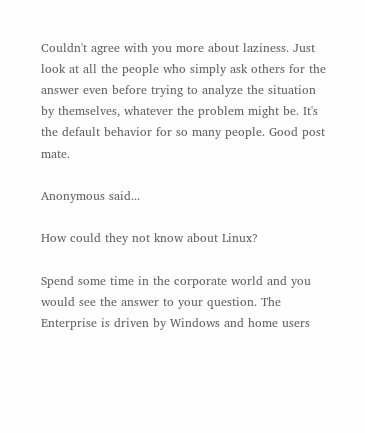Couldn't agree with you more about laziness. Just look at all the people who simply ask others for the answer even before trying to analyze the situation by themselves, whatever the problem might be. It's the default behavior for so many people. Good post mate.

Anonymous said...

How could they not know about Linux?

Spend some time in the corporate world and you would see the answer to your question. The Enterprise is driven by Windows and home users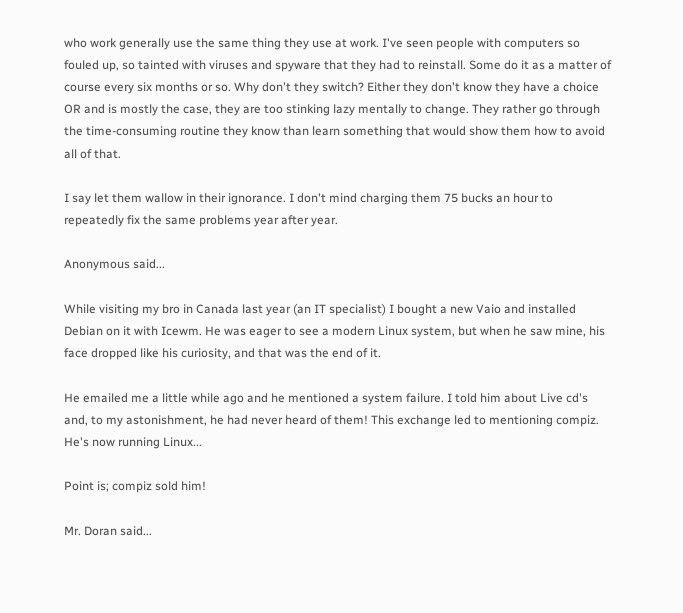who work generally use the same thing they use at work. I've seen people with computers so fouled up, so tainted with viruses and spyware that they had to reinstall. Some do it as a matter of course every six months or so. Why don't they switch? Either they don't know they have a choice OR and is mostly the case, they are too stinking lazy mentally to change. They rather go through the time-consuming routine they know than learn something that would show them how to avoid all of that.

I say let them wallow in their ignorance. I don't mind charging them 75 bucks an hour to repeatedly fix the same problems year after year.

Anonymous said...

While visiting my bro in Canada last year (an IT specialist) I bought a new Vaio and installed Debian on it with Icewm. He was eager to see a modern Linux system, but when he saw mine, his face dropped like his curiosity, and that was the end of it.

He emailed me a little while ago and he mentioned a system failure. I told him about Live cd's and, to my astonishment, he had never heard of them! This exchange led to mentioning compiz. He's now running Linux...

Point is; compiz sold him!

Mr. Doran said...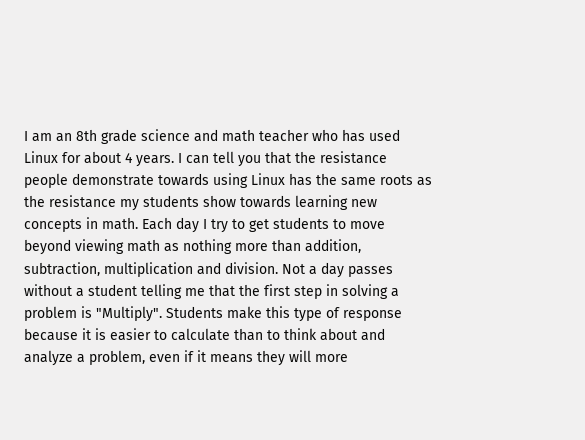I am an 8th grade science and math teacher who has used Linux for about 4 years. I can tell you that the resistance people demonstrate towards using Linux has the same roots as the resistance my students show towards learning new concepts in math. Each day I try to get students to move beyond viewing math as nothing more than addition, subtraction, multiplication and division. Not a day passes without a student telling me that the first step in solving a problem is "Multiply". Students make this type of response because it is easier to calculate than to think about and analyze a problem, even if it means they will more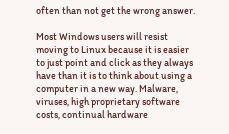often than not get the wrong answer.

Most Windows users will resist moving to Linux because it is easier to just point and click as they always have than it is to think about using a computer in a new way. Malware, viruses, high proprietary software costs, continual hardware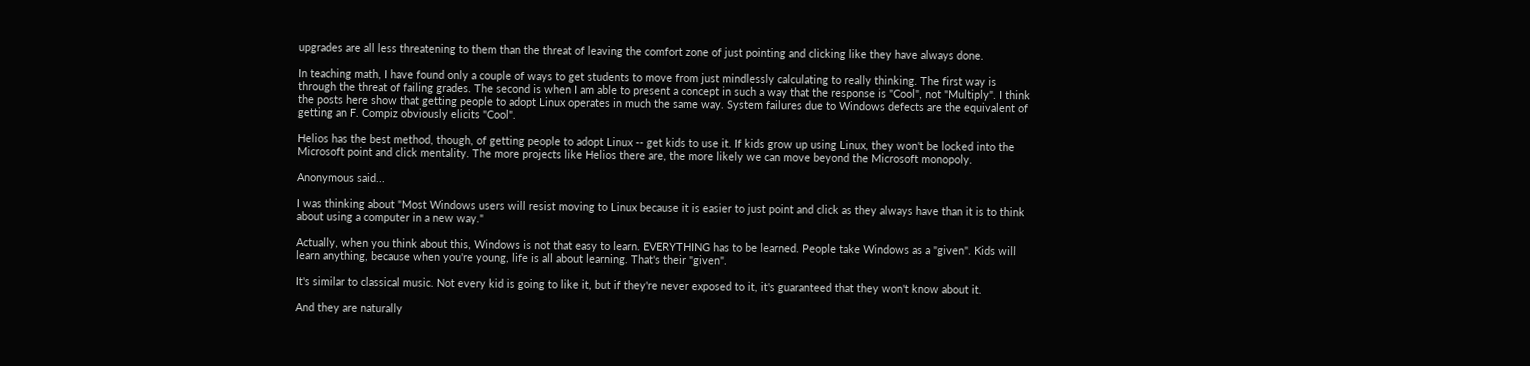upgrades are all less threatening to them than the threat of leaving the comfort zone of just pointing and clicking like they have always done.

In teaching math, I have found only a couple of ways to get students to move from just mindlessly calculating to really thinking. The first way is through the threat of failing grades. The second is when I am able to present a concept in such a way that the response is "Cool", not "Multiply". I think the posts here show that getting people to adopt Linux operates in much the same way. System failures due to Windows defects are the equivalent of getting an F. Compiz obviously elicits "Cool".

Helios has the best method, though, of getting people to adopt Linux -- get kids to use it. If kids grow up using Linux, they won't be locked into the Microsoft point and click mentality. The more projects like Helios there are, the more likely we can move beyond the Microsoft monopoly.

Anonymous said...

I was thinking about "Most Windows users will resist moving to Linux because it is easier to just point and click as they always have than it is to think about using a computer in a new way."

Actually, when you think about this, Windows is not that easy to learn. EVERYTHING has to be learned. People take Windows as a "given". Kids will learn anything, because when you're young, life is all about learning. That's their "given".

It's similar to classical music. Not every kid is going to like it, but if they're never exposed to it, it's guaranteed that they won't know about it.

And they are naturally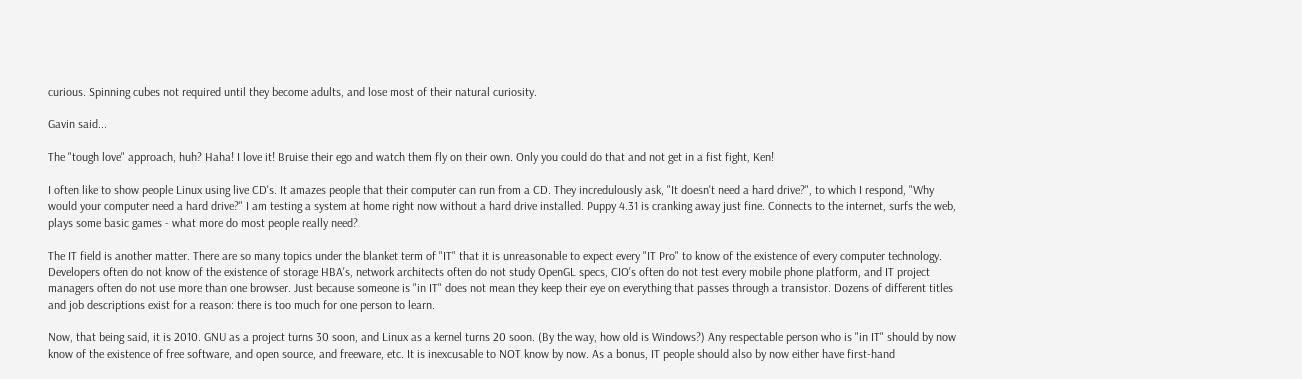curious. Spinning cubes not required until they become adults, and lose most of their natural curiosity.

Gavin said...

The "tough love" approach, huh? Haha! I love it! Bruise their ego and watch them fly on their own. Only you could do that and not get in a fist fight, Ken!

I often like to show people Linux using live CD's. It amazes people that their computer can run from a CD. They incredulously ask, "It doesn't need a hard drive?", to which I respond, "Why would your computer need a hard drive?" I am testing a system at home right now without a hard drive installed. Puppy 4.31 is cranking away just fine. Connects to the internet, surfs the web, plays some basic games - what more do most people really need?

The IT field is another matter. There are so many topics under the blanket term of "IT" that it is unreasonable to expect every "IT Pro" to know of the existence of every computer technology. Developers often do not know of the existence of storage HBA's, network architects often do not study OpenGL specs, CIO's often do not test every mobile phone platform, and IT project managers often do not use more than one browser. Just because someone is "in IT" does not mean they keep their eye on everything that passes through a transistor. Dozens of different titles and job descriptions exist for a reason: there is too much for one person to learn.

Now, that being said, it is 2010. GNU as a project turns 30 soon, and Linux as a kernel turns 20 soon. (By the way, how old is Windows?) Any respectable person who is "in IT" should by now know of the existence of free software, and open source, and freeware, etc. It is inexcusable to NOT know by now. As a bonus, IT people should also by now either have first-hand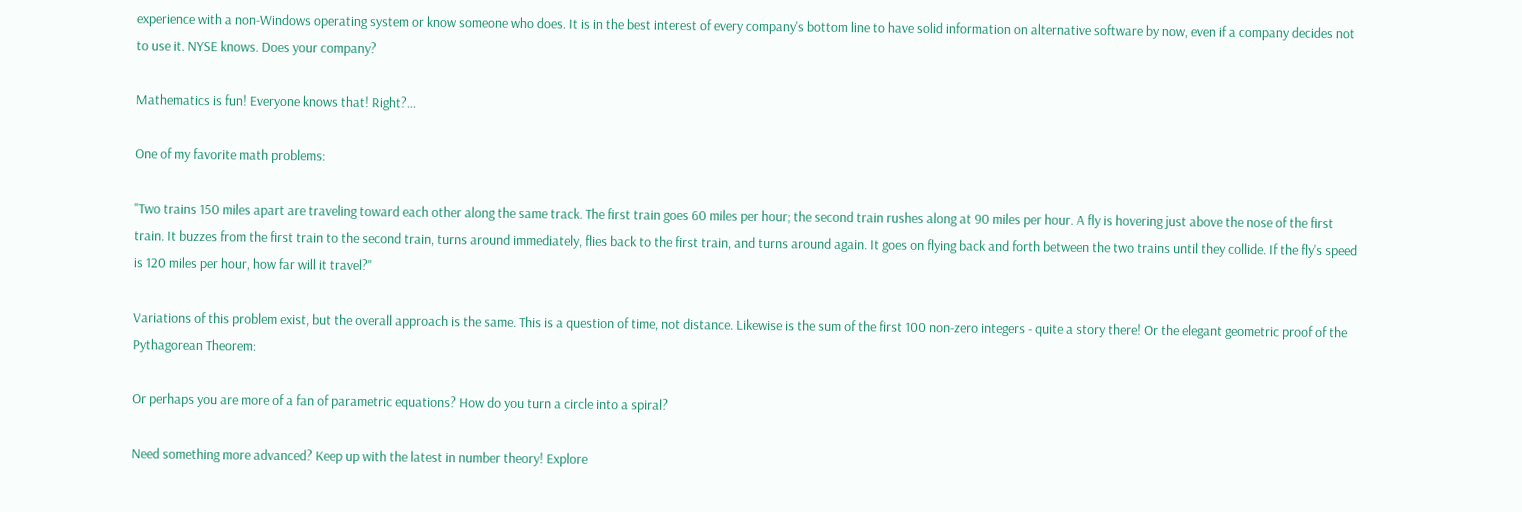experience with a non-Windows operating system or know someone who does. It is in the best interest of every company's bottom line to have solid information on alternative software by now, even if a company decides not to use it. NYSE knows. Does your company?

Mathematics is fun! Everyone knows that! Right?...

One of my favorite math problems:

"Two trains 150 miles apart are traveling toward each other along the same track. The first train goes 60 miles per hour; the second train rushes along at 90 miles per hour. A fly is hovering just above the nose of the first train. It buzzes from the first train to the second train, turns around immediately, flies back to the first train, and turns around again. It goes on flying back and forth between the two trains until they collide. If the fly's speed is 120 miles per hour, how far will it travel?"

Variations of this problem exist, but the overall approach is the same. This is a question of time, not distance. Likewise is the sum of the first 100 non-zero integers - quite a story there! Or the elegant geometric proof of the Pythagorean Theorem:

Or perhaps you are more of a fan of parametric equations? How do you turn a circle into a spiral?

Need something more advanced? Keep up with the latest in number theory! Explore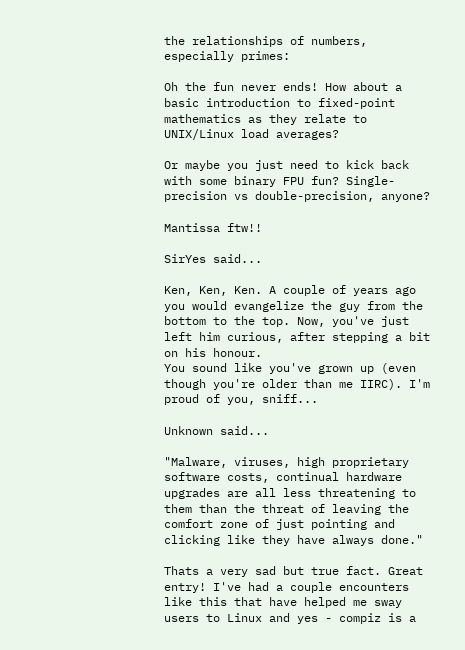the relationships of numbers, especially primes:

Oh the fun never ends! How about a basic introduction to fixed-point mathematics as they relate to UNIX/Linux load averages?

Or maybe you just need to kick back with some binary FPU fun? Single-precision vs double-precision, anyone?

Mantissa ftw!!

SirYes said...

Ken, Ken, Ken. A couple of years ago you would evangelize the guy from the bottom to the top. Now, you've just left him curious, after stepping a bit on his honour.
You sound like you've grown up (even though you're older than me IIRC). I'm proud of you, sniff...

Unknown said...

"Malware, viruses, high proprietary software costs, continual hardware upgrades are all less threatening to them than the threat of leaving the comfort zone of just pointing and clicking like they have always done."

Thats a very sad but true fact. Great entry! I've had a couple encounters like this that have helped me sway users to Linux and yes - compiz is a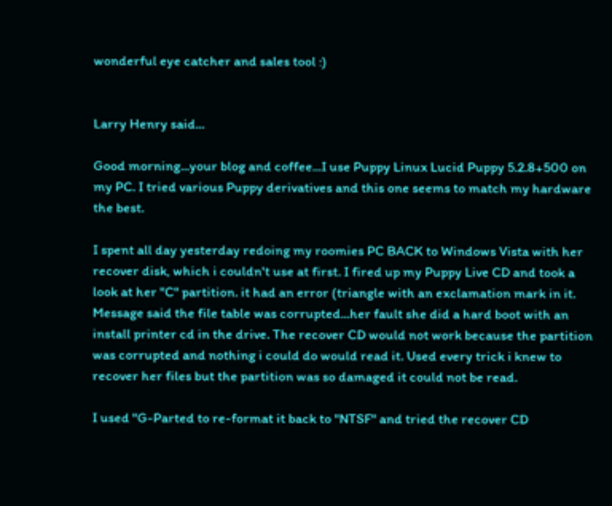wonderful eye catcher and sales tool :)


Larry Henry said...

Good morning...your blog and coffee...I use Puppy Linux Lucid Puppy 5.2.8+500 on my PC. I tried various Puppy derivatives and this one seems to match my hardware the best.

I spent all day yesterday redoing my roomies PC BACK to Windows Vista with her recover disk, which i couldn't use at first. I fired up my Puppy Live CD and took a look at her "C" partition. it had an error (triangle with an exclamation mark in it. Message said the file table was corrupted...her fault she did a hard boot with an install printer cd in the drive. The recover CD would not work because the partition was corrupted and nothing i could do would read it. Used every trick i knew to recover her files but the partition was so damaged it could not be read.

I used "G-Parted to re-format it back to "NTSF" and tried the recover CD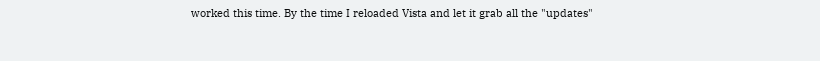worked this time. By the time I reloaded Vista and let it grab all the "updates"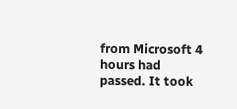from Microsoft 4 hours had passed. It took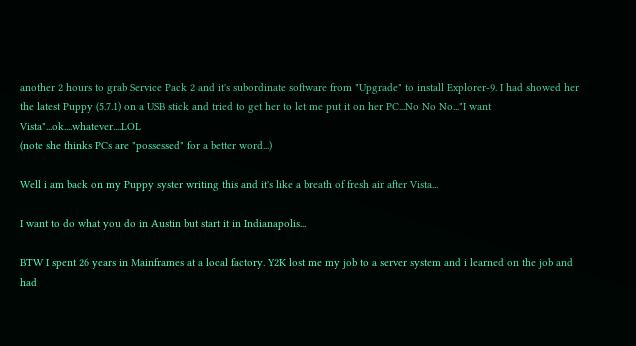another 2 hours to grab Service Pack 2 and it's subordinate software from "Upgrade" to install Explorer-9. I had showed her the latest Puppy (5.7.1) on a USB stick and tried to get her to let me put it on her PC...No No No..."I want Vista"...ok....whatever....LOL
(note she thinks PCs are "possessed" for a better word...)

Well i am back on my Puppy syster writing this and it's like a breath of fresh air after Vista...

I want to do what you do in Austin but start it in Indianapolis...

BTW I spent 26 years in Mainframes at a local factory. Y2K lost me my job to a server system and i learned on the job and had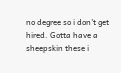no degree so i don't get hired. Gotta have a sheepskin these i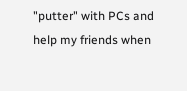"putter" with PCs and help my friends when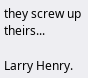they screw up theirs...

Larry Henry.